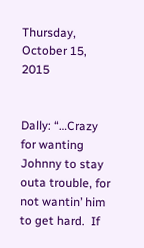Thursday, October 15, 2015


Dally: “…Crazy for wanting Johnny to stay outa trouble, for not wantin’ him to get hard.  If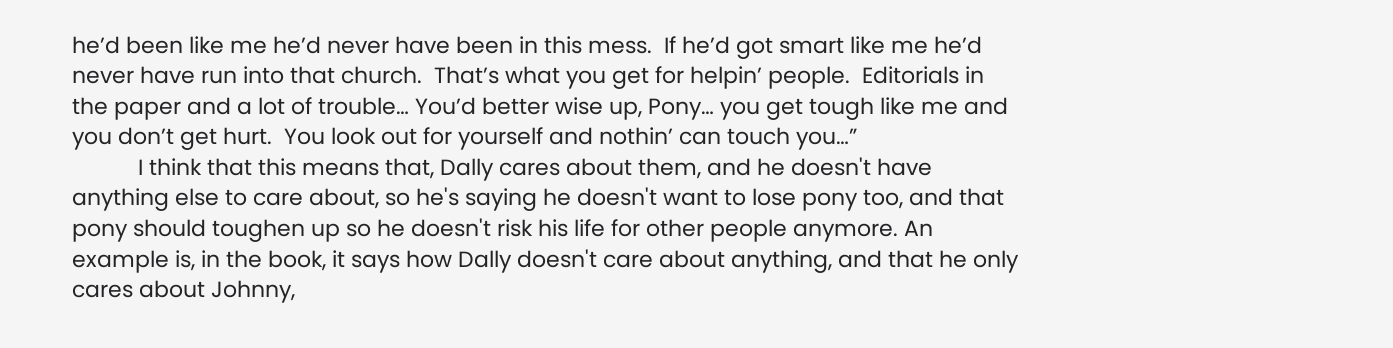he’d been like me he’d never have been in this mess.  If he’d got smart like me he’d never have run into that church.  That’s what you get for helpin’ people.  Editorials in the paper and a lot of trouble… You’d better wise up, Pony… you get tough like me and you don’t get hurt.  You look out for yourself and nothin’ can touch you…”
           I think that this means that, Dally cares about them, and he doesn't have anything else to care about, so he's saying he doesn't want to lose pony too, and that pony should toughen up so he doesn't risk his life for other people anymore. An example is, in the book, it says how Dally doesn't care about anything, and that he only cares about Johnny,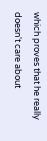which proves that he really doesn't care about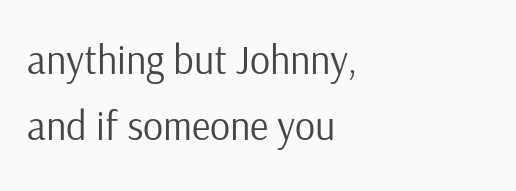anything but Johnny, and if someone you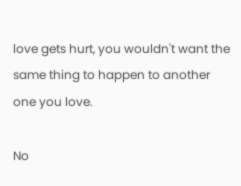love gets hurt, you wouldn't want the same thing to happen to another one you love.

No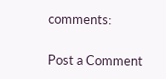comments:

Post a Comment